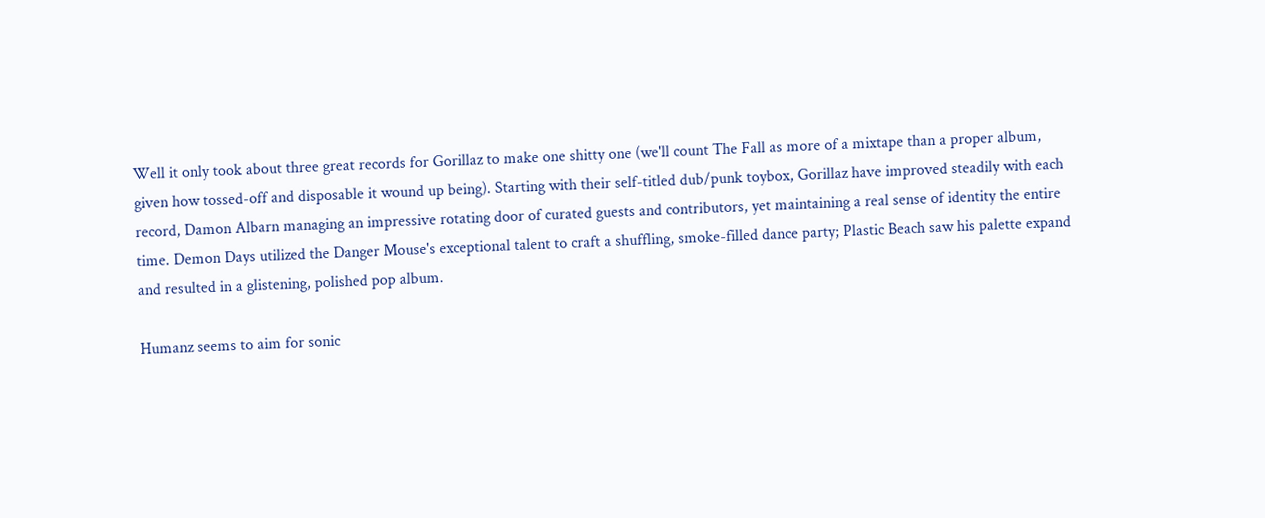Well it only took about three great records for Gorillaz to make one shitty one (we'll count The Fall as more of a mixtape than a proper album, given how tossed-off and disposable it wound up being). Starting with their self-titled dub/punk toybox, Gorillaz have improved steadily with each record, Damon Albarn managing an impressive rotating door of curated guests and contributors, yet maintaining a real sense of identity the entire time. Demon Days utilized the Danger Mouse's exceptional talent to craft a shuffling, smoke-filled dance party; Plastic Beach saw his palette expand and resulted in a glistening, polished pop album.

Humanz seems to aim for sonic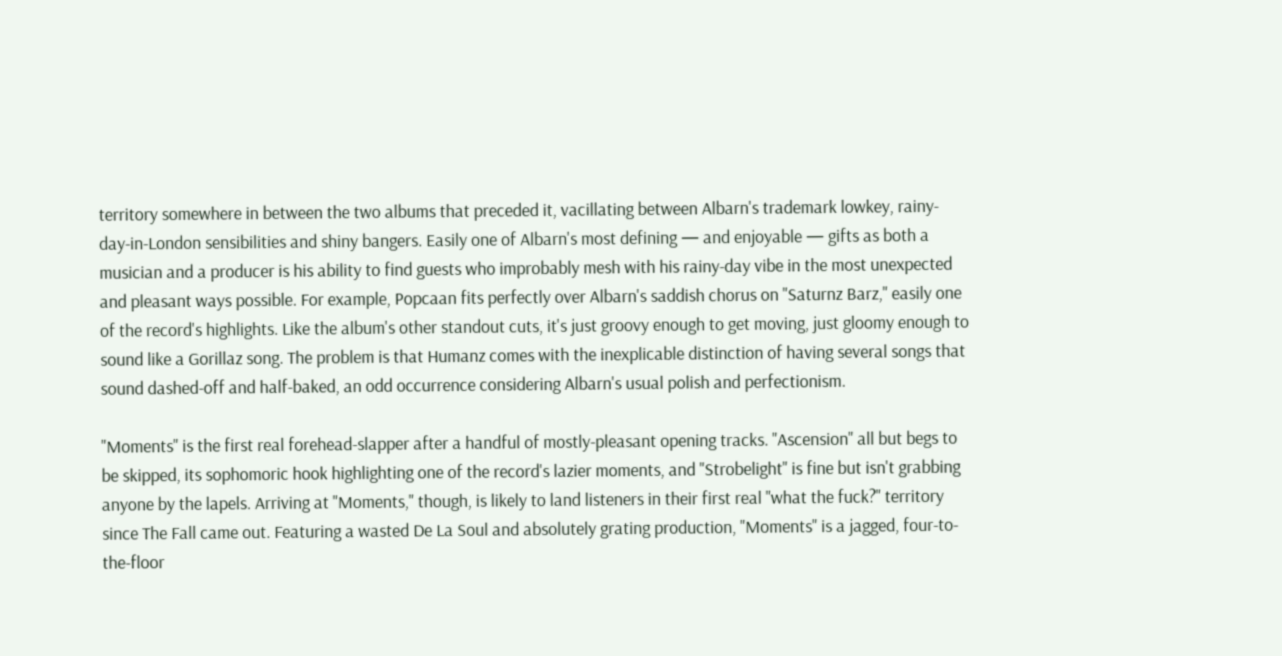territory somewhere in between the two albums that preceded it, vacillating between Albarn's trademark lowkey, rainy-day-in-London sensibilities and shiny bangers. Easily one of Albarn's most defining — and enjoyable — gifts as both a musician and a producer is his ability to find guests who improbably mesh with his rainy-day vibe in the most unexpected and pleasant ways possible. For example, Popcaan fits perfectly over Albarn's saddish chorus on "Saturnz Barz," easily one of the record's highlights. Like the album's other standout cuts, it's just groovy enough to get moving, just gloomy enough to sound like a Gorillaz song. The problem is that Humanz comes with the inexplicable distinction of having several songs that sound dashed-off and half-baked, an odd occurrence considering Albarn's usual polish and perfectionism.

"Moments" is the first real forehead-slapper after a handful of mostly-pleasant opening tracks. "Ascension" all but begs to be skipped, its sophomoric hook highlighting one of the record's lazier moments, and "Strobelight" is fine but isn't grabbing anyone by the lapels. Arriving at "Moments," though, is likely to land listeners in their first real "what the fuck?" territory since The Fall came out. Featuring a wasted De La Soul and absolutely grating production, "Moments" is a jagged, four-to-the-floor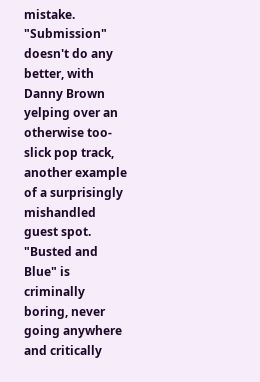mistake. "Submission" doesn't do any better, with Danny Brown yelping over an otherwise too-slick pop track, another example of a surprisingly mishandled guest spot. "Busted and Blue" is criminally boring, never going anywhere and critically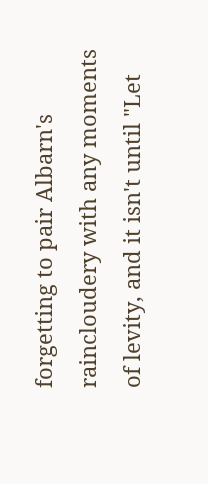forgetting to pair Albarn's raincloudery with any moments of levity, and it isn't until "Let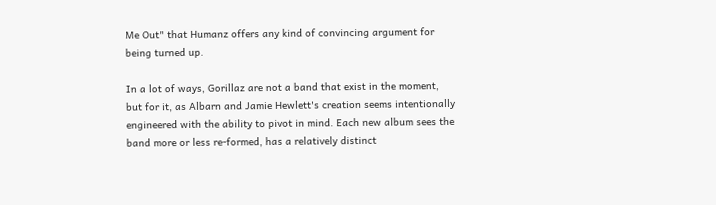Me Out" that Humanz offers any kind of convincing argument for being turned up.

In a lot of ways, Gorillaz are not a band that exist in the moment, but for it, as Albarn and Jamie Hewlett's creation seems intentionally engineered with the ability to pivot in mind. Each new album sees the band more or less re-formed, has a relatively distinct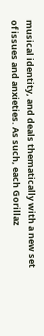musical identity, and deals thematically with a new set of issues and anxieties. As such, each Gorillaz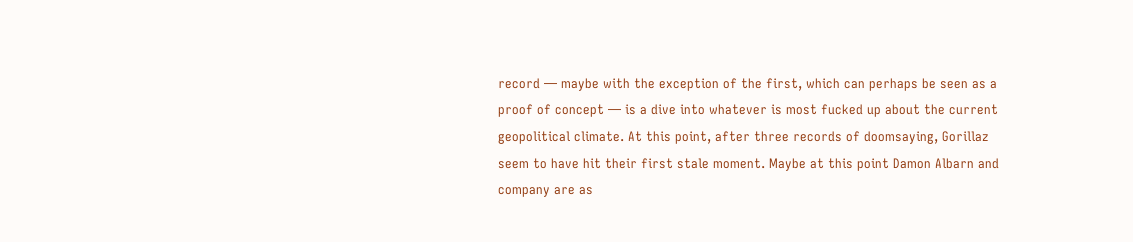record — maybe with the exception of the first, which can perhaps be seen as a proof of concept — is a dive into whatever is most fucked up about the current geopolitical climate. At this point, after three records of doomsaying, Gorillaz seem to have hit their first stale moment. Maybe at this point Damon Albarn and company are as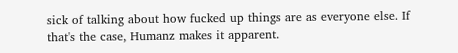sick of talking about how fucked up things are as everyone else. If that's the case, Humanz makes it apparent.